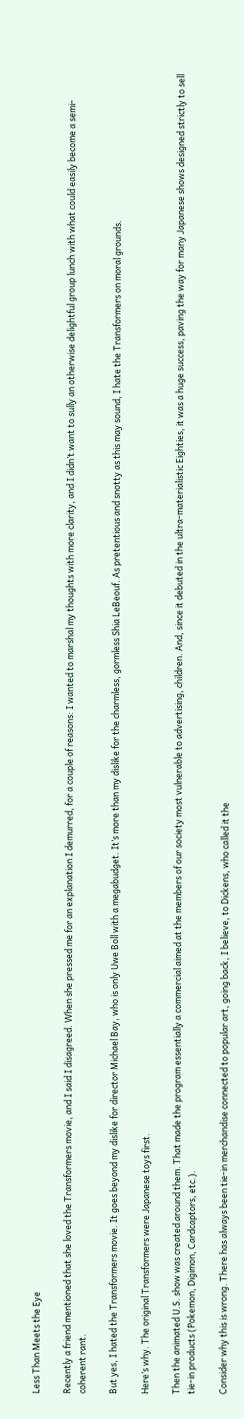Less Than Meets the Eye

Recently a friend mentioned that she loved the Transformers movie, and I said I disagreed. When she pressed me for an explanation I demurred, for a couple of reasons: I wanted to marshal my thoughts with more clarity, and I didn’t want to sully an otherwise delightful group lunch with what could easily become a semi-coherent rant.

But yes, I hated the Transformers movie. It goes beyond my dislike for director Michael Bay, who is only Uwe Boll with a megabudget. It’s more than my dislike for the charmless, gormless Shia LeBeouf. As pretentious and snotty as this may sound, I hate the Transformers on moral grounds.

Here’s why. The original Transformers were Japanese toys first.

Then the animated U.S. show was created around them. That made the program essentially a commercial aimed at the members of our society most vulnerable to advertising, children. And, since it debuted in the ultra-materialistic Eighties, it was a huge success, paving the way for many Japanese shows designed strictly to sell tie-in products (Pokemon, Digimon, Cardcaptors, etc.).

Consider why this is wrong. There has always been tie-in merchandise connected to popular art, going back, I believe, to Dickens, who called it the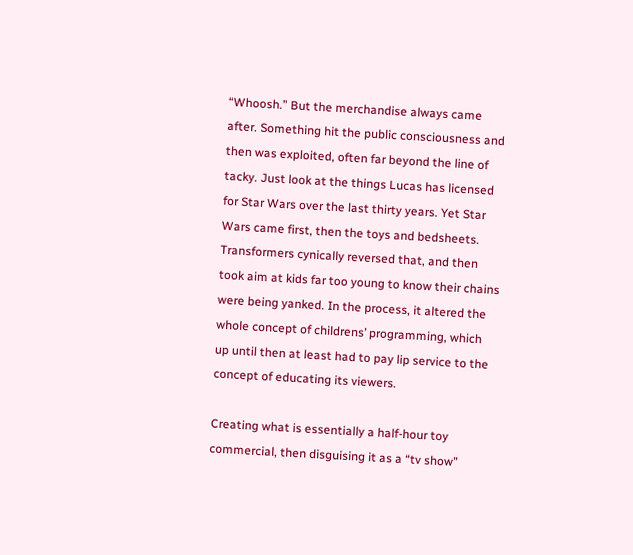“Whoosh.” But the merchandise always came after. Something hit the public consciousness and then was exploited, often far beyond the line of tacky. Just look at the things Lucas has licensed for Star Wars over the last thirty years. Yet Star Wars came first, then the toys and bedsheets. Transformers cynically reversed that, and then took aim at kids far too young to know their chains were being yanked. In the process, it altered the whole concept of childrens’ programming, which up until then at least had to pay lip service to the concept of educating its viewers.

Creating what is essentially a half-hour toy commercial, then disguising it as a “tv show”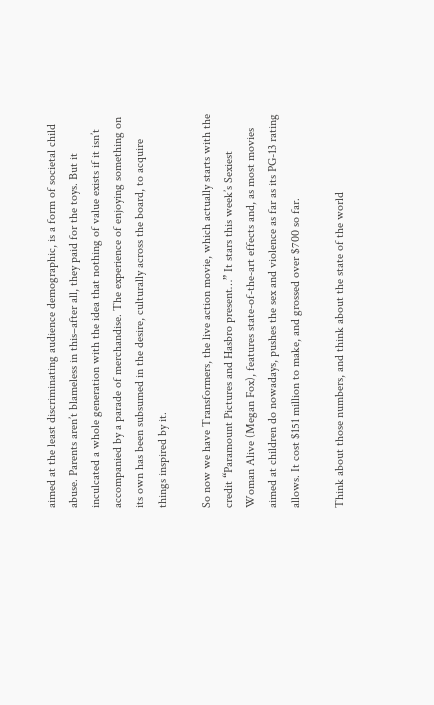aimed at the least discriminating audience demographic, is a form of societal child abuse. Parents aren’t blameless in this–after all, they paid for the toys. But it inculcated a whole generation with the idea that nothing of value exists if it isn’t accompanied by a parade of merchandise. The experience of enjoying something on its own has been subsumed in the desire, culturally across the board, to acquire things inspired by it.

So now we have Transformers, the live action movie, which actually starts with the credit “Paramount Pictures and Hasbro present…” It stars this week’s Sexiest Woman Alive (Megan Fox), features state-of-the-art effects and, as most movies aimed at children do nowadays, pushes the sex and violence as far as its PG-13 rating allows. It cost $151 million to make, and grossed over $700 so far.

Think about those numbers, and think about the state of the world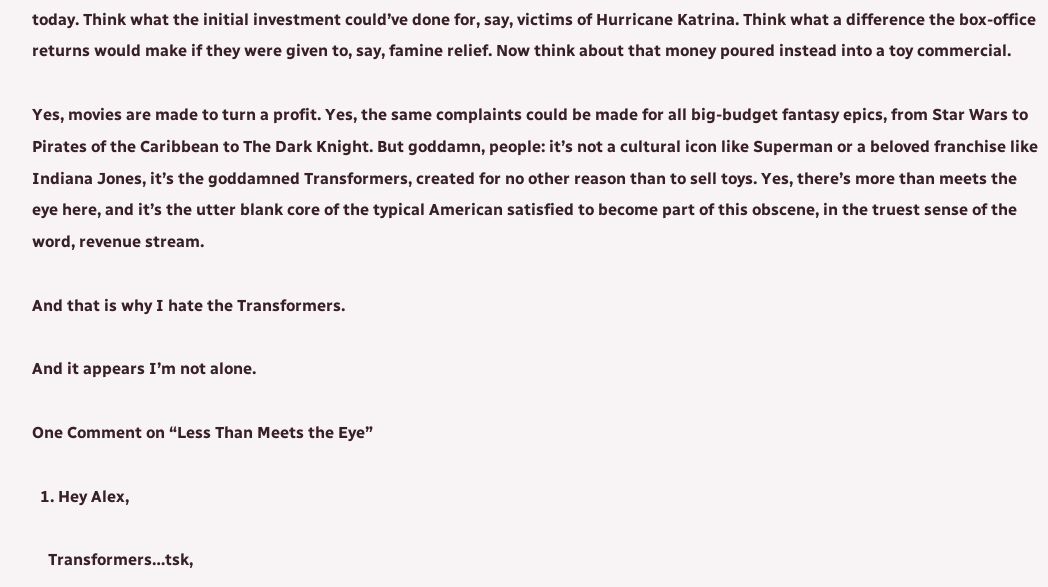today. Think what the initial investment could’ve done for, say, victims of Hurricane Katrina. Think what a difference the box-office returns would make if they were given to, say, famine relief. Now think about that money poured instead into a toy commercial.

Yes, movies are made to turn a profit. Yes, the same complaints could be made for all big-budget fantasy epics, from Star Wars to Pirates of the Caribbean to The Dark Knight. But goddamn, people: it’s not a cultural icon like Superman or a beloved franchise like Indiana Jones, it’s the goddamned Transformers, created for no other reason than to sell toys. Yes, there’s more than meets the eye here, and it’s the utter blank core of the typical American satisfied to become part of this obscene, in the truest sense of the word, revenue stream.

And that is why I hate the Transformers.

And it appears I’m not alone.

One Comment on “Less Than Meets the Eye”

  1. Hey Alex,

    Transformers…tsk,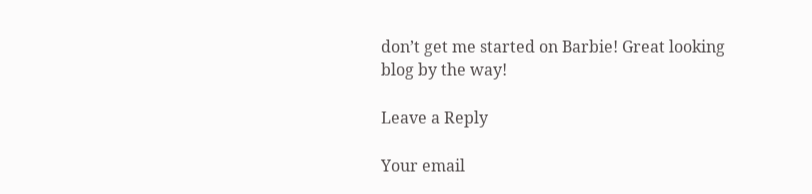don’t get me started on Barbie! Great looking blog by the way!

Leave a Reply

Your email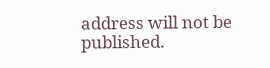address will not be published.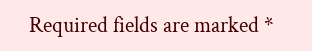Required fields are marked *